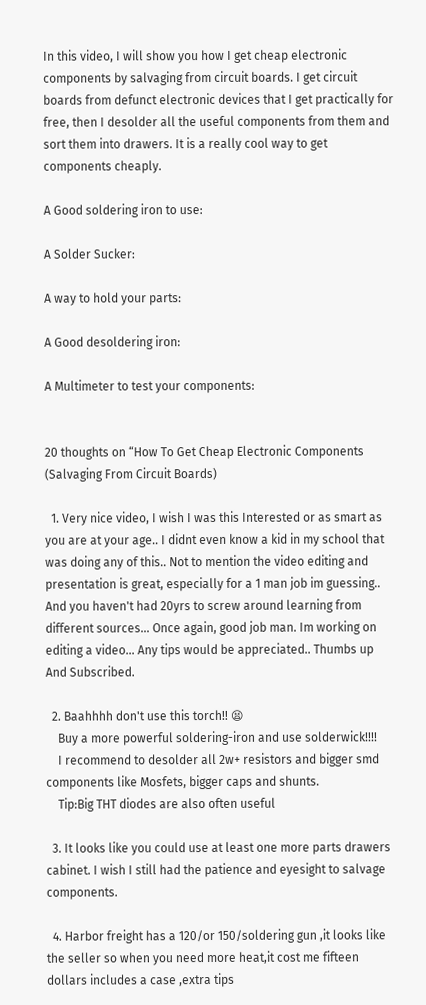In this video, I will show you how I get cheap electronic components by salvaging from circuit boards. I get circuit boards from defunct electronic devices that I get practically for free, then I desolder all the useful components from them and sort them into drawers. It is a really cool way to get components cheaply.

A Good soldering iron to use:

A Solder Sucker:

A way to hold your parts:

A Good desoldering iron:

A Multimeter to test your components:


20 thoughts on “How To Get Cheap Electronic Components (Salvaging From Circuit Boards)

  1. Very nice video, I wish I was this Interested or as smart as you are at your age.. I didnt even know a kid in my school that was doing any of this.. Not to mention the video editing and presentation is great, especially for a 1 man job im guessing.. And you haven't had 20yrs to screw around learning from different sources… Once again, good job man. Im working on editing a video… Any tips would be appreciated.. Thumbs up And Subscribed.

  2. Baahhhh don't use this torch!! 😫
    Buy a more powerful soldering-iron and use solderwick!!!!
    I recommend to desolder all 2w+ resistors and bigger smd components like Mosfets, bigger caps and shunts.
    Tip:Big THT diodes are also often useful

  3. It looks like you could use at least one more parts drawers cabinet. I wish I still had the patience and eyesight to salvage components.

  4. Harbor freight has a 120/or 150/soldering gun ,it looks like the seller so when you need more heat,it cost me fifteen dollars includes a case ,extra tips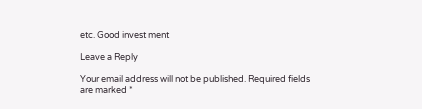etc. Good invest ment

Leave a Reply

Your email address will not be published. Required fields are marked *